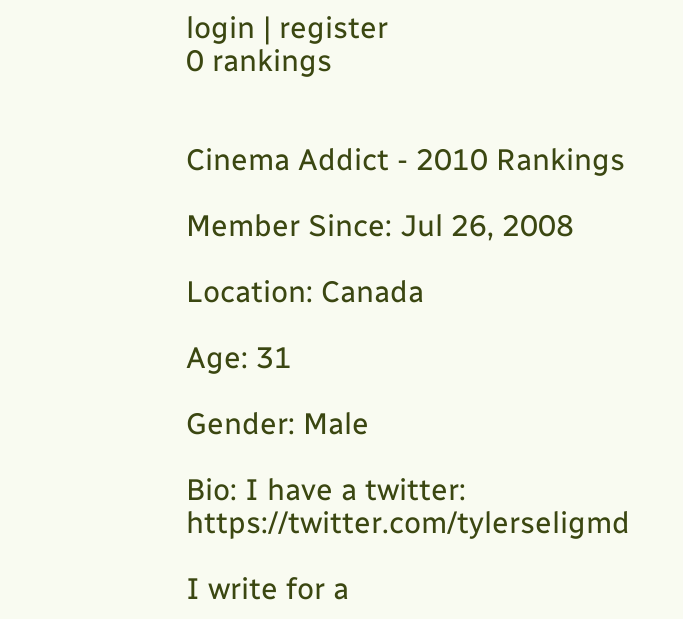login | register
0 rankings


Cinema Addict - 2010 Rankings

Member Since: Jul 26, 2008

Location: Canada

Age: 31

Gender: Male

Bio: I have a twitter: https://twitter.com/tylerseligmd

I write for a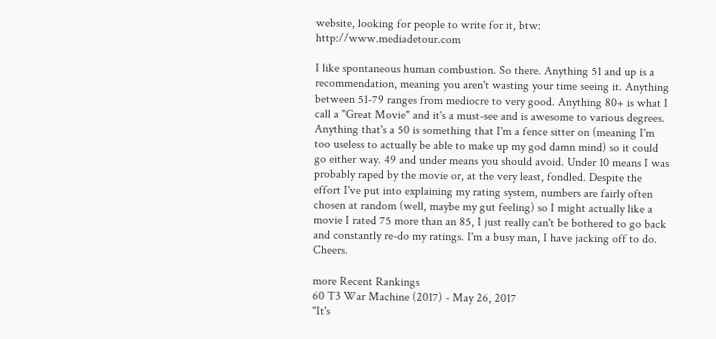website, looking for people to write for it, btw: http://www.mediadetour.com

I like spontaneous human combustion. So there. Anything 51 and up is a recommendation, meaning you aren't wasting your time seeing it. Anything between 51-79 ranges from mediocre to very good. Anything 80+ is what I call a "Great Movie" and it's a must-see and is awesome to various degrees. Anything that's a 50 is something that I'm a fence sitter on (meaning I'm too useless to actually be able to make up my god damn mind) so it could go either way. 49 and under means you should avoid. Under 10 means I was probably raped by the movie or, at the very least, fondled. Despite the effort I've put into explaining my rating system, numbers are fairly often chosen at random (well, maybe my gut feeling) so I might actually like a movie I rated 75 more than an 85, I just really can't be bothered to go back and constantly re-do my ratings. I'm a busy man, I have jacking off to do. Cheers.

more Recent Rankings
60 T3 War Machine (2017) - May 26, 2017
"It's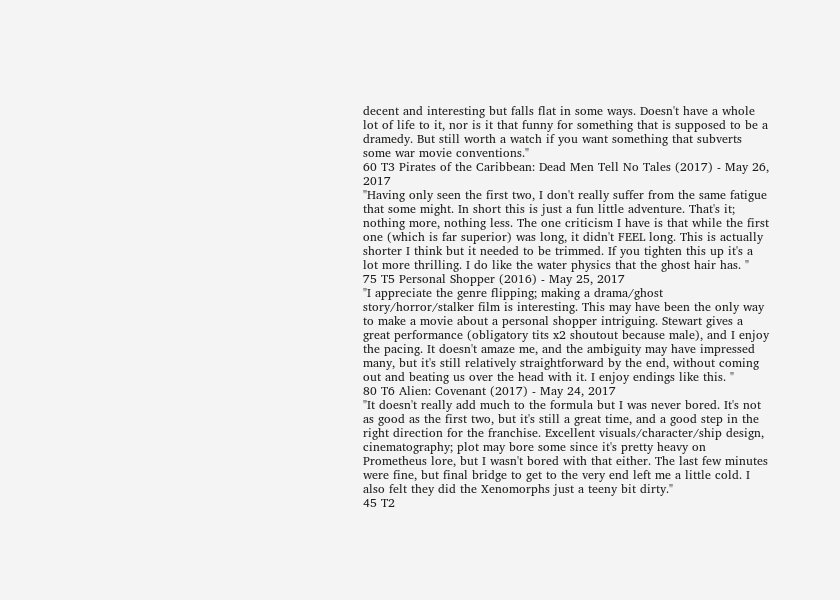decent and interesting but falls flat in some ways. Doesn't have a whole lot of life to it, nor is it that funny for something that is supposed to be a dramedy. But still worth a watch if you want something that subverts some war movie conventions."
60 T3 Pirates of the Caribbean: Dead Men Tell No Tales (2017) - May 26, 2017
"Having only seen the first two, I don't really suffer from the same fatigue that some might. In short this is just a fun little adventure. That's it; nothing more, nothing less. The one criticism I have is that while the first one (which is far superior) was long, it didn't FEEL long. This is actually shorter I think but it needed to be trimmed. If you tighten this up it's a lot more thrilling. I do like the water physics that the ghost hair has. "
75 T5 Personal Shopper (2016) - May 25, 2017
"I appreciate the genre flipping; making a drama/ghost story/horror/stalker film is interesting. This may have been the only way to make a movie about a personal shopper intriguing. Stewart gives a great performance (obligatory tits x2 shoutout because male), and I enjoy the pacing. It doesn't amaze me, and the ambiguity may have impressed many, but it's still relatively straightforward by the end, without coming out and beating us over the head with it. I enjoy endings like this. "
80 T6 Alien: Covenant (2017) - May 24, 2017
"It doesn't really add much to the formula but I was never bored. It's not as good as the first two, but it's still a great time, and a good step in the right direction for the franchise. Excellent visuals/character/ship design, cinematography; plot may bore some since it's pretty heavy on Prometheus lore, but I wasn't bored with that either. The last few minutes were fine, but final bridge to get to the very end left me a little cold. I also felt they did the Xenomorphs just a teeny bit dirty."
45 T2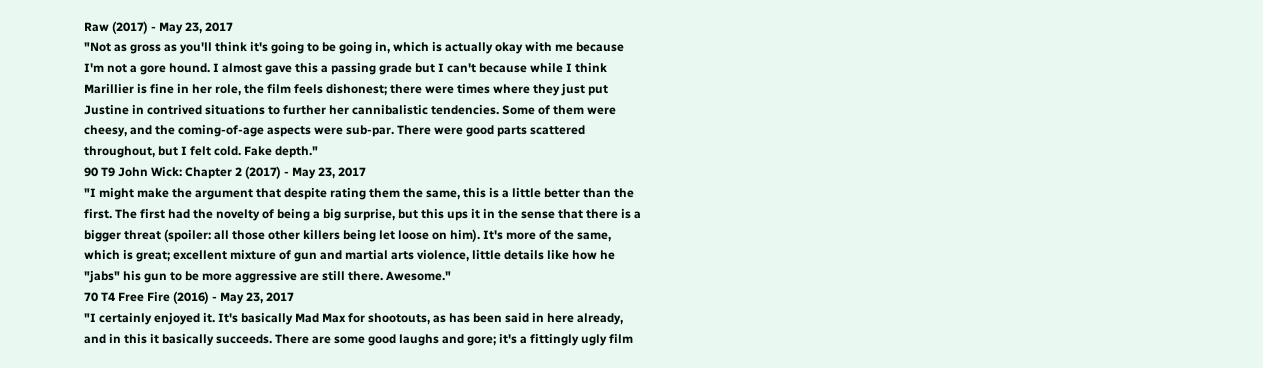Raw (2017) - May 23, 2017
"Not as gross as you'll think it's going to be going in, which is actually okay with me because I'm not a gore hound. I almost gave this a passing grade but I can't because while I think Marillier is fine in her role, the film feels dishonest; there were times where they just put Justine in contrived situations to further her cannibalistic tendencies. Some of them were cheesy, and the coming-of-age aspects were sub-par. There were good parts scattered throughout, but I felt cold. Fake depth."
90 T9 John Wick: Chapter 2 (2017) - May 23, 2017
"I might make the argument that despite rating them the same, this is a little better than the first. The first had the novelty of being a big surprise, but this ups it in the sense that there is a bigger threat (spoiler: all those other killers being let loose on him). It's more of the same, which is great; excellent mixture of gun and martial arts violence, little details like how he "jabs" his gun to be more aggressive are still there. Awesome."
70 T4 Free Fire (2016) - May 23, 2017
"I certainly enjoyed it. It's basically Mad Max for shootouts, as has been said in here already, and in this it basically succeeds. There are some good laughs and gore; it's a fittingly ugly film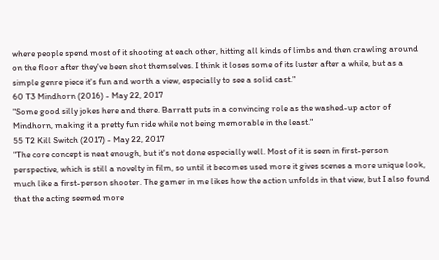where people spend most of it shooting at each other, hitting all kinds of limbs and then crawling around on the floor after they've been shot themselves. I think it loses some of its luster after a while, but as a simple genre piece it's fun and worth a view, especially to see a solid cast."
60 T3 Mindhorn (2016) - May 22, 2017
"Some good silly jokes here and there. Barratt puts in a convincing role as the washed-up actor of Mindhorn, making it a pretty fun ride while not being memorable in the least."
55 T2 Kill Switch (2017) - May 22, 2017
"The core concept is neat enough, but it's not done especially well. Most of it is seen in first-person perspective, which is still a novelty in film, so until it becomes used more it gives scenes a more unique look, much like a first-person shooter. The gamer in me likes how the action unfolds in that view, but I also found that the acting seemed more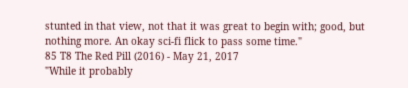stunted in that view, not that it was great to begin with; good, but nothing more. An okay sci-fi flick to pass some time."
85 T8 The Red Pill (2016) - May 21, 2017
"While it probably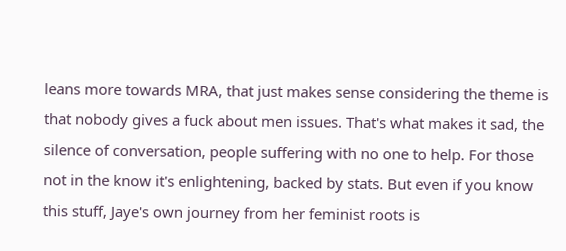leans more towards MRA, that just makes sense considering the theme is that nobody gives a fuck about men issues. That's what makes it sad, the silence of conversation, people suffering with no one to help. For those not in the know it's enlightening, backed by stats. But even if you know this stuff, Jaye's own journey from her feminist roots is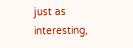just as interesting,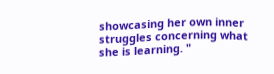showcasing her own inner struggles concerning what she is learning. "